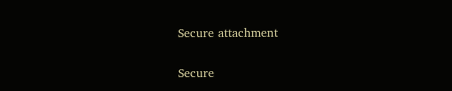Secure attachment

Secure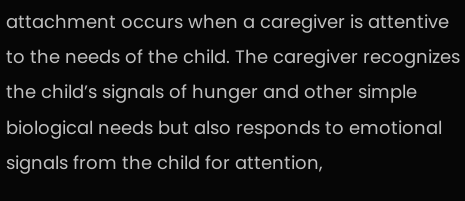attachment occurs when a caregiver is attentive to the needs of the child. The caregiver recognizes the child’s signals of hunger and other simple biological needs but also responds to emotional signals from the child for attention,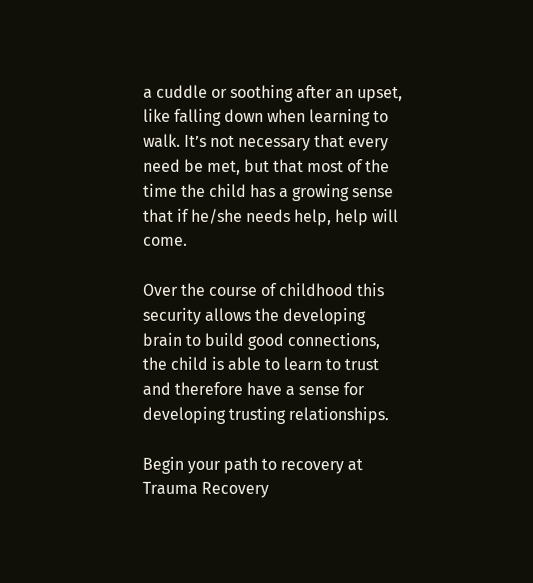a cuddle or soothing after an upset, like falling down when learning to walk. It’s not necessary that every need be met, but that most of the time the child has a growing sense that if he/she needs help, help will come.

Over the course of childhood this security allows the developing brain to build good connections, the child is able to learn to trust and therefore have a sense for developing trusting relationships.

Begin your path to recovery at Trauma Recovery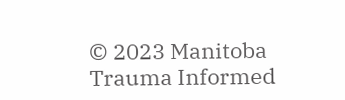© 2023 Manitoba Trauma Informed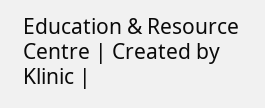Education & Resource Centre | Created by Klinic |